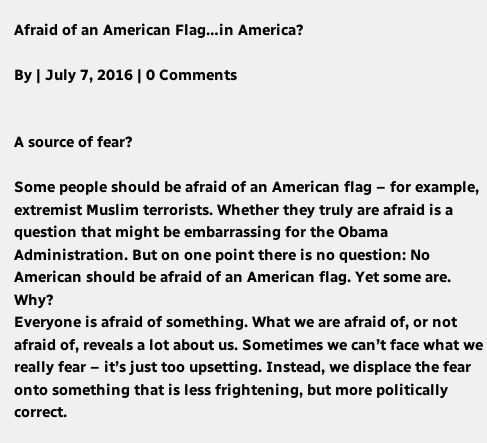Afraid of an American Flag…in America?

By | July 7, 2016 | 0 Comments


A source of fear?

Some people should be afraid of an American flag – for example, extremist Muslim terrorists. Whether they truly are afraid is a question that might be embarrassing for the Obama Administration. But on one point there is no question: No American should be afraid of an American flag. Yet some are. Why?
Everyone is afraid of something. What we are afraid of, or not afraid of, reveals a lot about us. Sometimes we can’t face what we really fear – it’s just too upsetting. Instead, we displace the fear onto something that is less frightening, but more politically correct.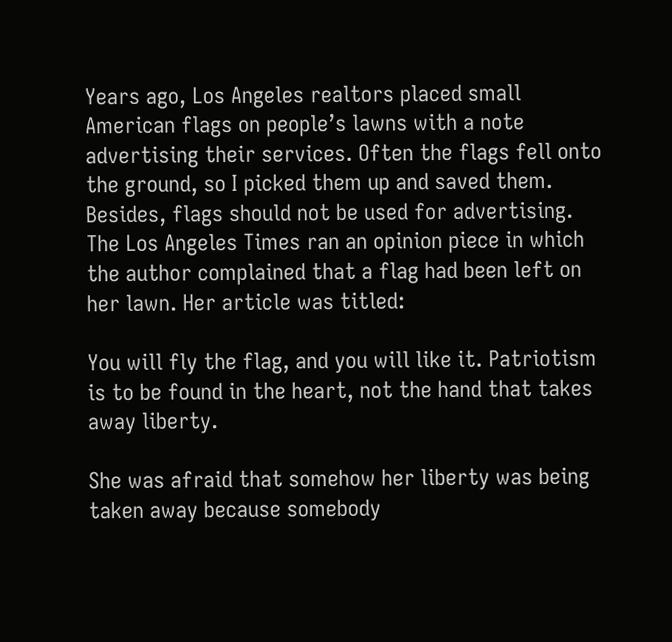Years ago, Los Angeles realtors placed small American flags on people’s lawns with a note advertising their services. Often the flags fell onto the ground, so I picked them up and saved them. Besides, flags should not be used for advertising.
The Los Angeles Times ran an opinion piece in which the author complained that a flag had been left on her lawn. Her article was titled:

You will fly the flag, and you will like it. Patriotism is to be found in the heart, not the hand that takes away liberty.

She was afraid that somehow her liberty was being taken away because somebody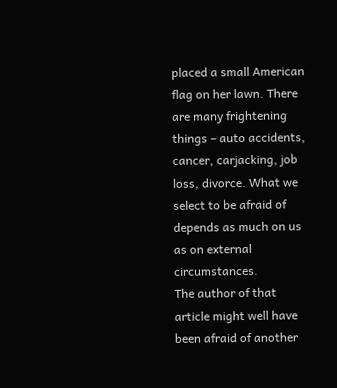placed a small American flag on her lawn. There are many frightening things – auto accidents, cancer, carjacking, job loss, divorce. What we select to be afraid of depends as much on us as on external circumstances.
The author of that article might well have been afraid of another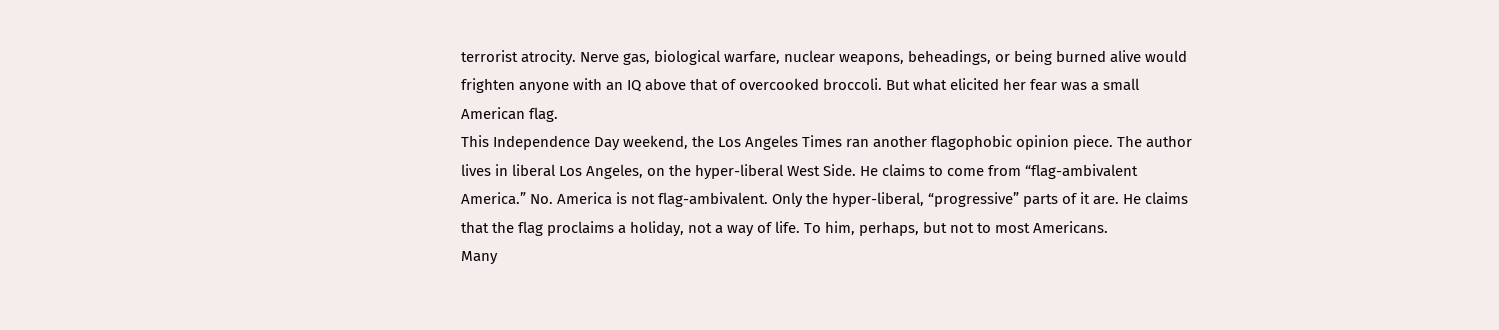terrorist atrocity. Nerve gas, biological warfare, nuclear weapons, beheadings, or being burned alive would frighten anyone with an IQ above that of overcooked broccoli. But what elicited her fear was a small American flag.
This Independence Day weekend, the Los Angeles Times ran another flagophobic opinion piece. The author lives in liberal Los Angeles, on the hyper-liberal West Side. He claims to come from “flag-ambivalent America.” No. America is not flag-ambivalent. Only the hyper-liberal, “progressive” parts of it are. He claims that the flag proclaims a holiday, not a way of life. To him, perhaps, but not to most Americans.
Many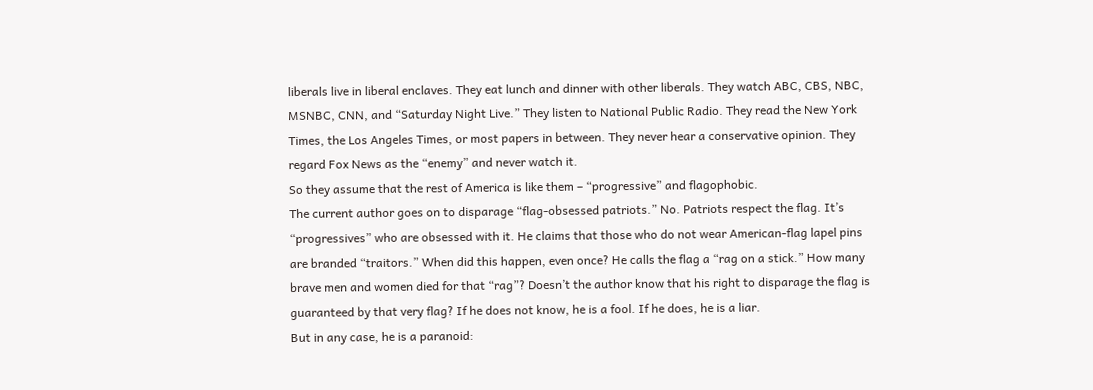liberals live in liberal enclaves. They eat lunch and dinner with other liberals. They watch ABC, CBS, NBC, MSNBC, CNN, and “Saturday Night Live.” They listen to National Public Radio. They read the New York Times, the Los Angeles Times, or most papers in between. They never hear a conservative opinion. They regard Fox News as the “enemy” and never watch it.
So they assume that the rest of America is like them – “progressive” and flagophobic.
The current author goes on to disparage “flag-obsessed patriots.” No. Patriots respect the flag. It’s “progressives” who are obsessed with it. He claims that those who do not wear American-flag lapel pins are branded “traitors.” When did this happen, even once? He calls the flag a “rag on a stick.” How many brave men and women died for that “rag”? Doesn’t the author know that his right to disparage the flag is guaranteed by that very flag? If he does not know, he is a fool. If he does, he is a liar.
But in any case, he is a paranoid: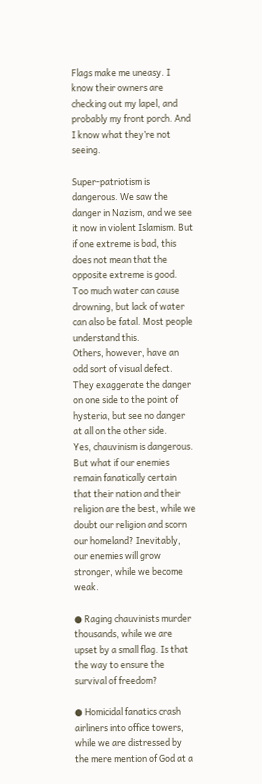Flags make me uneasy. I know their owners are checking out my lapel, and probably my front porch. And I know what they’re not seeing.

Super-patriotism is dangerous. We saw the danger in Nazism, and we see it now in violent Islamism. But if one extreme is bad, this does not mean that the opposite extreme is good. Too much water can cause drowning, but lack of water can also be fatal. Most people understand this.
Others, however, have an odd sort of visual defect. They exaggerate the danger on one side to the point of hysteria, but see no danger at all on the other side.
Yes, chauvinism is dangerous. But what if our enemies remain fanatically certain that their nation and their religion are the best, while we doubt our religion and scorn our homeland? Inevitably, our enemies will grow stronger, while we become weak.

● Raging chauvinists murder thousands, while we are upset by a small flag. Is that the way to ensure the survival of freedom?

● Homicidal fanatics crash airliners into office towers, while we are distressed by the mere mention of God at a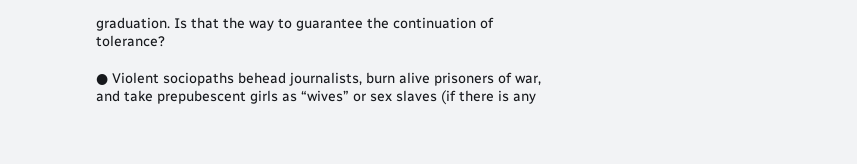graduation. Is that the way to guarantee the continuation of tolerance?

● Violent sociopaths behead journalists, burn alive prisoners of war, and take prepubescent girls as “wives” or sex slaves (if there is any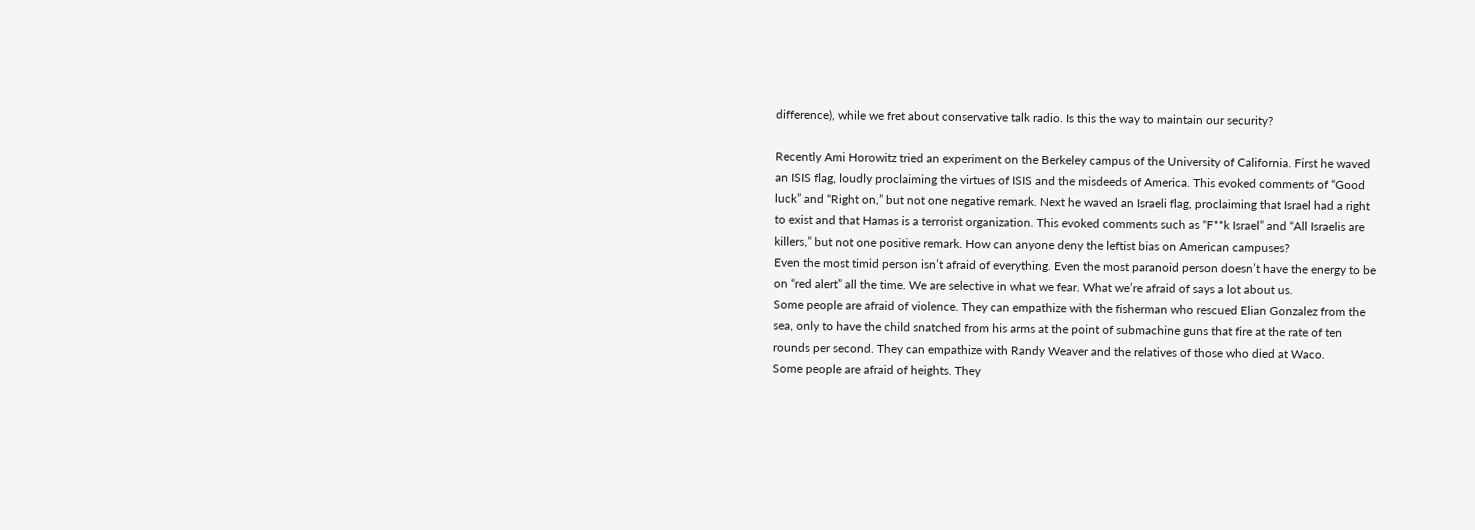difference), while we fret about conservative talk radio. Is this the way to maintain our security?

Recently Ami Horowitz tried an experiment on the Berkeley campus of the University of California. First he waved an ISIS flag, loudly proclaiming the virtues of ISIS and the misdeeds of America. This evoked comments of “Good luck” and “Right on,” but not one negative remark. Next he waved an Israeli flag, proclaiming that Israel had a right to exist and that Hamas is a terrorist organization. This evoked comments such as “F**k Israel” and “All Israelis are killers,” but not one positive remark. How can anyone deny the leftist bias on American campuses?
Even the most timid person isn’t afraid of everything. Even the most paranoid person doesn’t have the energy to be on “red alert” all the time. We are selective in what we fear. What we’re afraid of says a lot about us.
Some people are afraid of violence. They can empathize with the fisherman who rescued Elian Gonzalez from the sea, only to have the child snatched from his arms at the point of submachine guns that fire at the rate of ten rounds per second. They can empathize with Randy Weaver and the relatives of those who died at Waco.
Some people are afraid of heights. They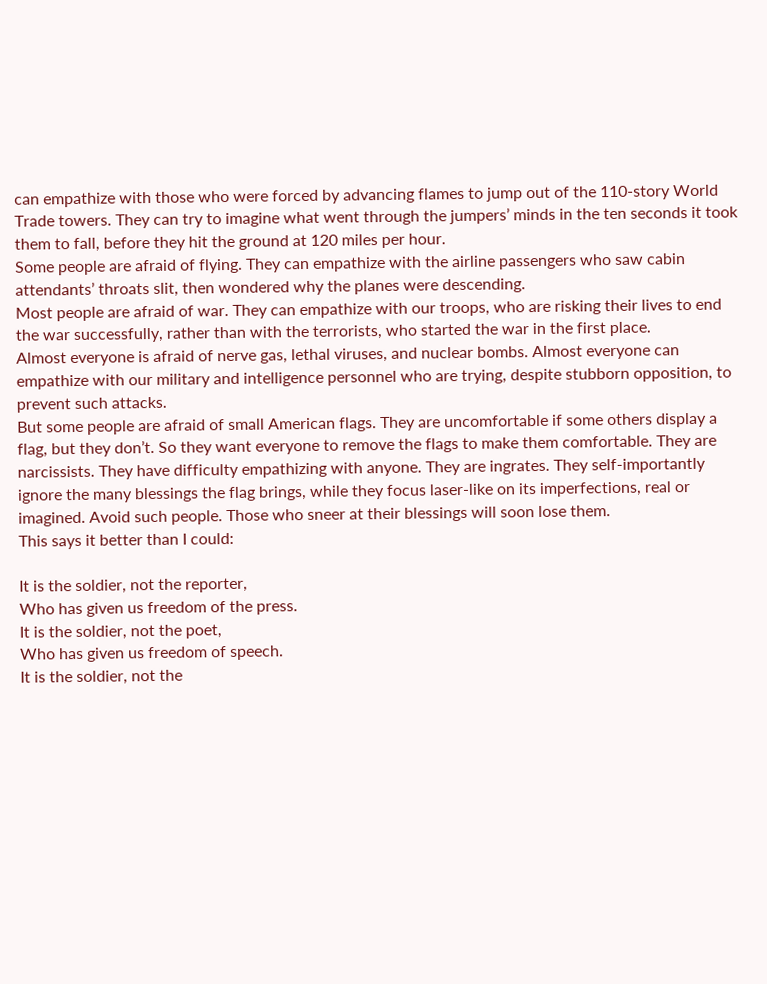can empathize with those who were forced by advancing flames to jump out of the 110-story World Trade towers. They can try to imagine what went through the jumpers’ minds in the ten seconds it took them to fall, before they hit the ground at 120 miles per hour.
Some people are afraid of flying. They can empathize with the airline passengers who saw cabin attendants’ throats slit, then wondered why the planes were descending.
Most people are afraid of war. They can empathize with our troops, who are risking their lives to end the war successfully, rather than with the terrorists, who started the war in the first place.
Almost everyone is afraid of nerve gas, lethal viruses, and nuclear bombs. Almost everyone can empathize with our military and intelligence personnel who are trying, despite stubborn opposition, to prevent such attacks.
But some people are afraid of small American flags. They are uncomfortable if some others display a flag, but they don’t. So they want everyone to remove the flags to make them comfortable. They are narcissists. They have difficulty empathizing with anyone. They are ingrates. They self-importantly ignore the many blessings the flag brings, while they focus laser-like on its imperfections, real or imagined. Avoid such people. Those who sneer at their blessings will soon lose them.
This says it better than I could:

It is the soldier, not the reporter,
Who has given us freedom of the press.
It is the soldier, not the poet,
Who has given us freedom of speech.
It is the soldier, not the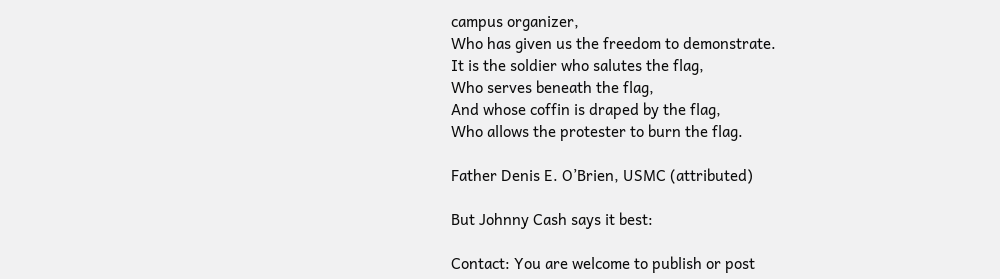campus organizer,
Who has given us the freedom to demonstrate.
It is the soldier who salutes the flag,
Who serves beneath the flag,
And whose coffin is draped by the flag,
Who allows the protester to burn the flag.

Father Denis E. O’Brien, USMC (attributed)

But Johnny Cash says it best:

Contact: You are welcome to publish or post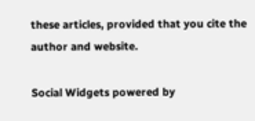these articles, provided that you cite the author and website.

Social Widgets powered by